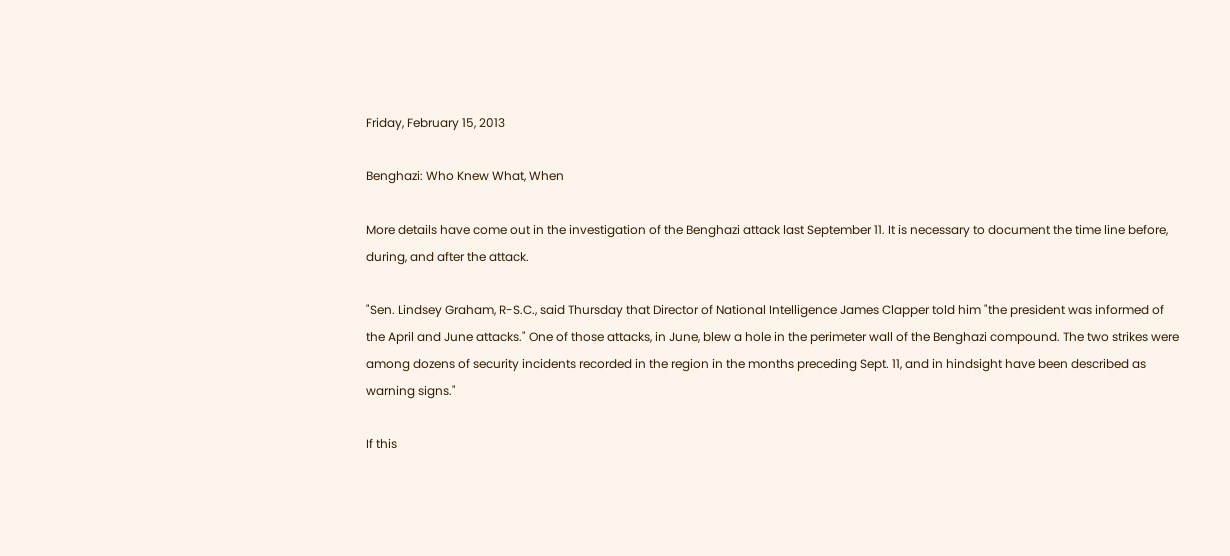Friday, February 15, 2013

Benghazi: Who Knew What, When

More details have come out in the investigation of the Benghazi attack last September 11. It is necessary to document the time line before, during, and after the attack.

"Sen. Lindsey Graham, R-S.C., said Thursday that Director of National Intelligence James Clapper told him "the president was informed of the April and June attacks." One of those attacks, in June, blew a hole in the perimeter wall of the Benghazi compound. The two strikes were among dozens of security incidents recorded in the region in the months preceding Sept. 11, and in hindsight have been described as warning signs."

If this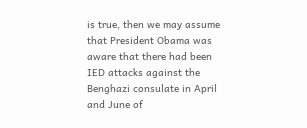is true, then we may assume that President Obama was aware that there had been IED attacks against the Benghazi consulate in April and June of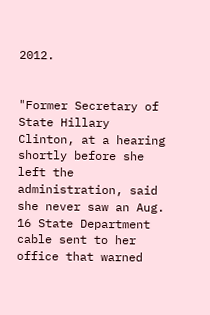2012.


"Former Secretary of State Hillary Clinton, at a hearing shortly before she left the administration, said she never saw an Aug. 16 State Department cable sent to her office that warned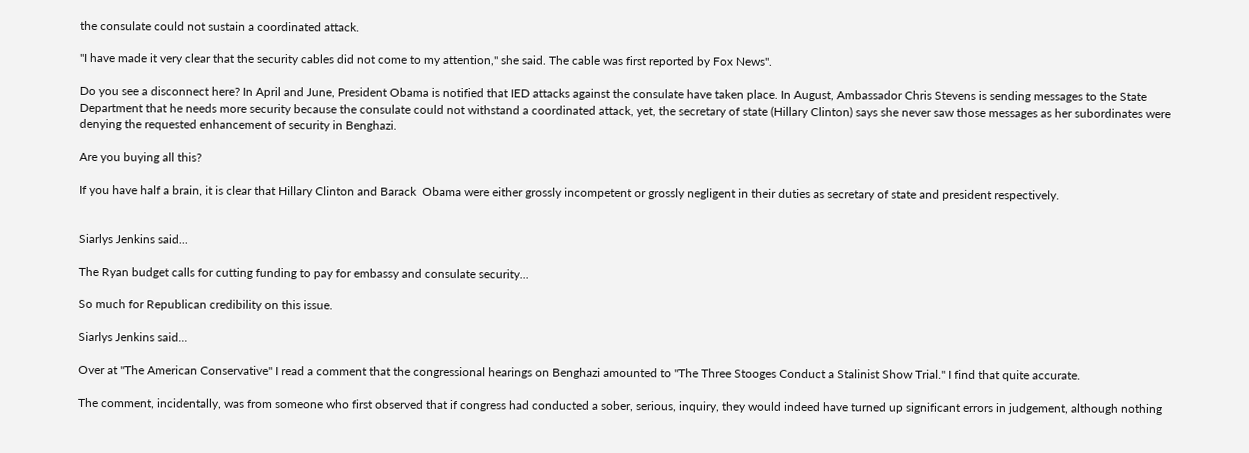the consulate could not sustain a coordinated attack.

"I have made it very clear that the security cables did not come to my attention," she said. The cable was first reported by Fox News".

Do you see a disconnect here? In April and June, President Obama is notified that IED attacks against the consulate have taken place. In August, Ambassador Chris Stevens is sending messages to the State Department that he needs more security because the consulate could not withstand a coordinated attack, yet, the secretary of state (Hillary Clinton) says she never saw those messages as her subordinates were denying the requested enhancement of security in Benghazi.

Are you buying all this?

If you have half a brain, it is clear that Hillary Clinton and Barack  Obama were either grossly incompetent or grossly negligent in their duties as secretary of state and president respectively.


Siarlys Jenkins said...

The Ryan budget calls for cutting funding to pay for embassy and consulate security...

So much for Republican credibility on this issue.

Siarlys Jenkins said...

Over at "The American Conservative" I read a comment that the congressional hearings on Benghazi amounted to "The Three Stooges Conduct a Stalinist Show Trial." I find that quite accurate.

The comment, incidentally, was from someone who first observed that if congress had conducted a sober, serious, inquiry, they would indeed have turned up significant errors in judgement, although nothing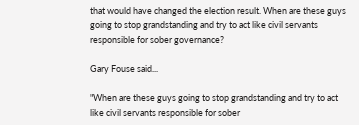that would have changed the election result. When are these guys going to stop grandstanding and try to act like civil servants responsible for sober governance?

Gary Fouse said...

"When are these guys going to stop grandstanding and try to act like civil servants responsible for sober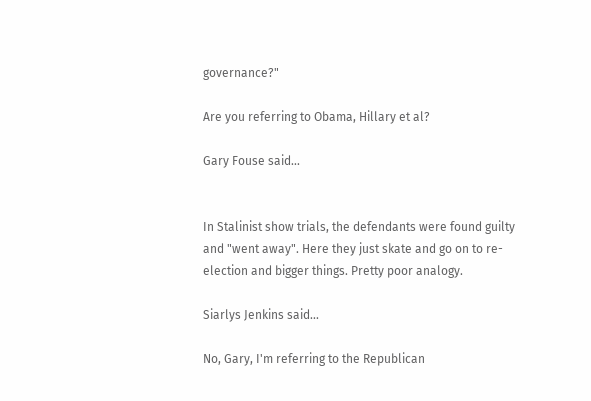governance?"

Are you referring to Obama, Hillary et al?

Gary Fouse said...


In Stalinist show trials, the defendants were found guilty and "went away". Here they just skate and go on to re-election and bigger things. Pretty poor analogy.

Siarlys Jenkins said...

No, Gary, I'm referring to the Republican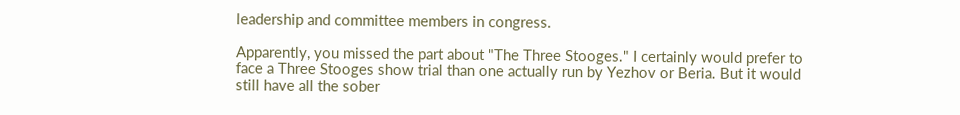leadership and committee members in congress.

Apparently, you missed the part about "The Three Stooges." I certainly would prefer to face a Three Stooges show trial than one actually run by Yezhov or Beria. But it would still have all the sober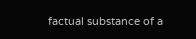factual substance of a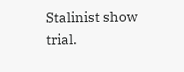Stalinist show trial.